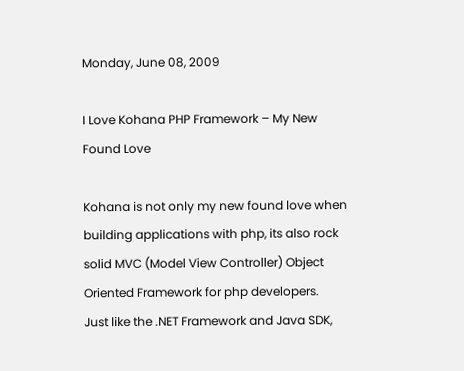Monday, June 08, 2009

I Love Kohana PHP Framework – My New Found Love

Kohana is not only my new found love when building applications with php, its also rock solid MVC (Model View Controller) Object Oriented Framework for php developers.
Just like the .NET Framework and Java SDK,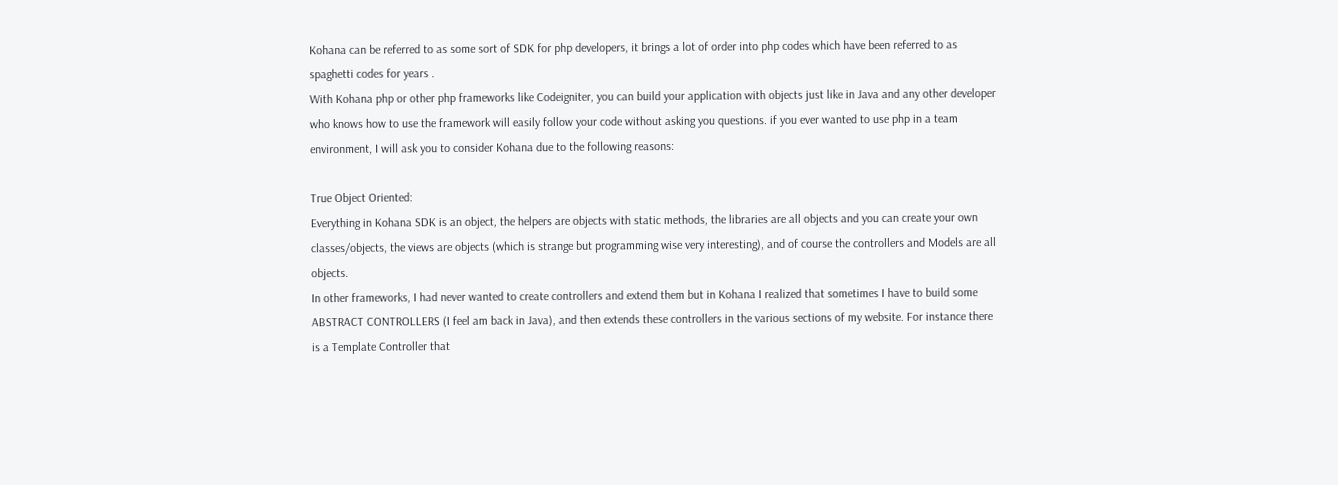Kohana can be referred to as some sort of SDK for php developers, it brings a lot of order into php codes which have been referred to as spaghetti codes for years .
With Kohana php or other php frameworks like Codeigniter, you can build your application with objects just like in Java and any other developer who knows how to use the framework will easily follow your code without asking you questions. if you ever wanted to use php in a team environment, I will ask you to consider Kohana due to the following reasons:

True Object Oriented:
Everything in Kohana SDK is an object, the helpers are objects with static methods, the libraries are all objects and you can create your own classes/objects, the views are objects (which is strange but programming wise very interesting), and of course the controllers and Models are all objects.
In other frameworks, I had never wanted to create controllers and extend them but in Kohana I realized that sometimes I have to build some ABSTRACT CONTROLLERS (I feel am back in Java), and then extends these controllers in the various sections of my website. For instance there is a Template Controller that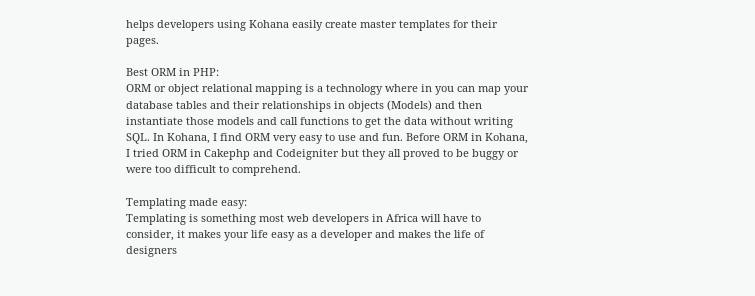helps developers using Kohana easily create master templates for their pages.

Best ORM in PHP:
ORM or object relational mapping is a technology where in you can map your database tables and their relationships in objects (Models) and then instantiate those models and call functions to get the data without writing SQL. In Kohana, I find ORM very easy to use and fun. Before ORM in Kohana, I tried ORM in Cakephp and Codeigniter but they all proved to be buggy or were too difficult to comprehend.

Templating made easy:
Templating is something most web developers in Africa will have to consider, it makes your life easy as a developer and makes the life of designers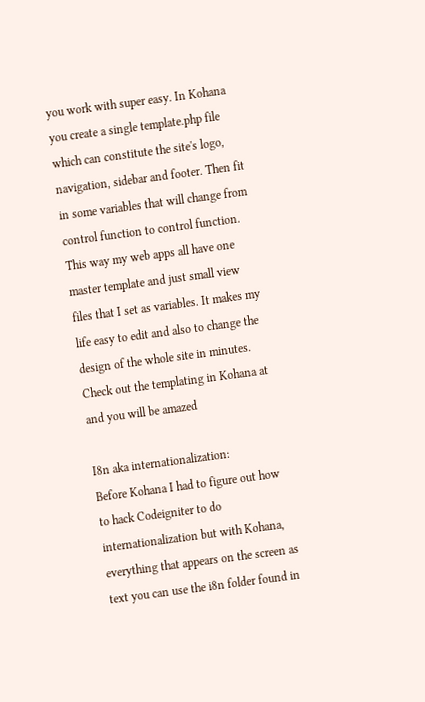you work with super easy. In Kohana you create a single template.php file which can constitute the site's logo, navigation, sidebar and footer. Then fit in some variables that will change from control function to control function. This way my web apps all have one master template and just small view files that I set as variables. It makes my life easy to edit and also to change the design of the whole site in minutes. Check out the templating in Kohana at and you will be amazed

I8n aka internationalization:
Before Kohana I had to figure out how to hack Codeigniter to do internationalization but with Kohana, everything that appears on the screen as text you can use the i8n folder found in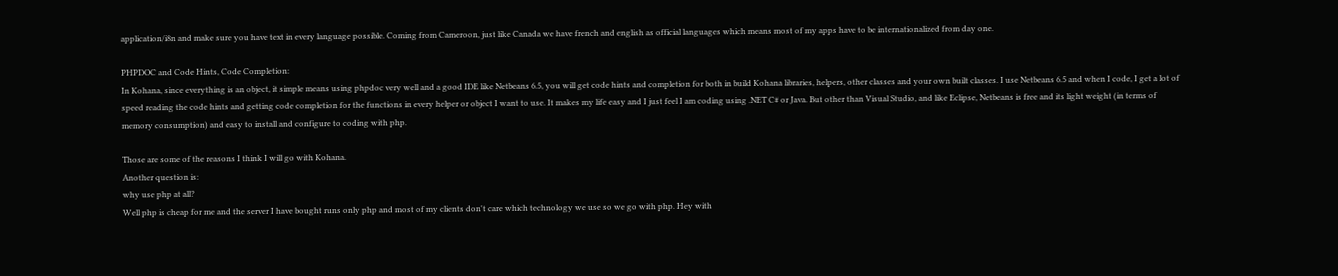application/i8n and make sure you have text in every language possible. Coming from Cameroon, just like Canada we have french and english as official languages which means most of my apps have to be internationalized from day one.

PHPDOC and Code Hints, Code Completion:
In Kohana, since everything is an object, it simple means using phpdoc very well and a good IDE like Netbeans 6.5, you will get code hints and completion for both in build Kohana libraries, helpers, other classes and your own built classes. I use Netbeans 6.5 and when I code, I get a lot of speed reading the code hints and getting code completion for the functions in every helper or object I want to use. It makes my life easy and I just feel I am coding using .NET C# or Java. But other than Visual Studio, and like Eclipse, Netbeans is free and its light weight (in terms of memory consumption) and easy to install and configure to coding with php.

Those are some of the reasons I think I will go with Kohana.
Another question is:
why use php at all?
Well php is cheap for me and the server I have bought runs only php and most of my clients don't care which technology we use so we go with php. Hey with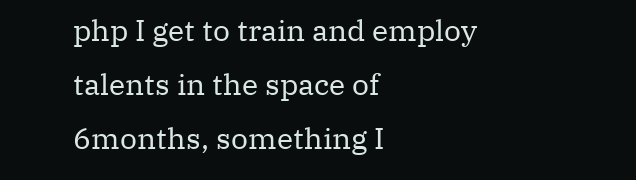php I get to train and employ talents in the space of 6months, something I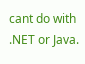cant do with .NET or Java.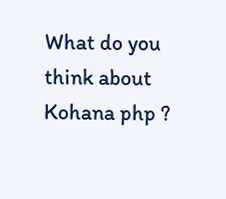What do you think about Kohana php ?